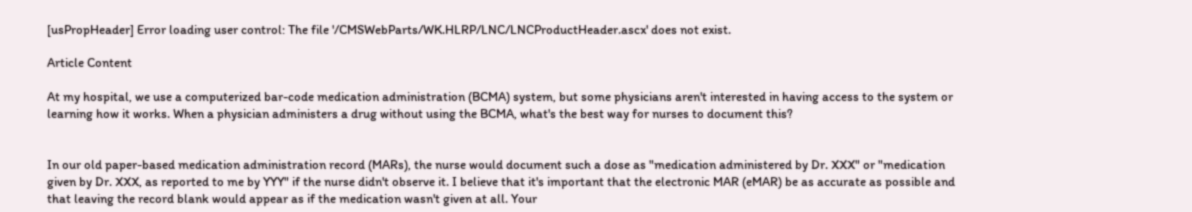[usPropHeader] Error loading user control: The file '/CMSWebParts/WK.HLRP/LNC/LNCProductHeader.ascx' does not exist.

Article Content

At my hospital, we use a computerized bar-code medication administration (BCMA) system, but some physicians aren't interested in having access to the system or learning how it works. When a physician administers a drug without using the BCMA, what's the best way for nurses to document this?


In our old paper-based medication administration record (MARs), the nurse would document such a dose as "medication administered by Dr. XXX" or "medication given by Dr. XXX, as reported to me by YYY" if the nurse didn't observe it. I believe that it's important that the electronic MAR (eMAR) be as accurate as possible and that leaving the record blank would appear as if the medication wasn't given at all. Your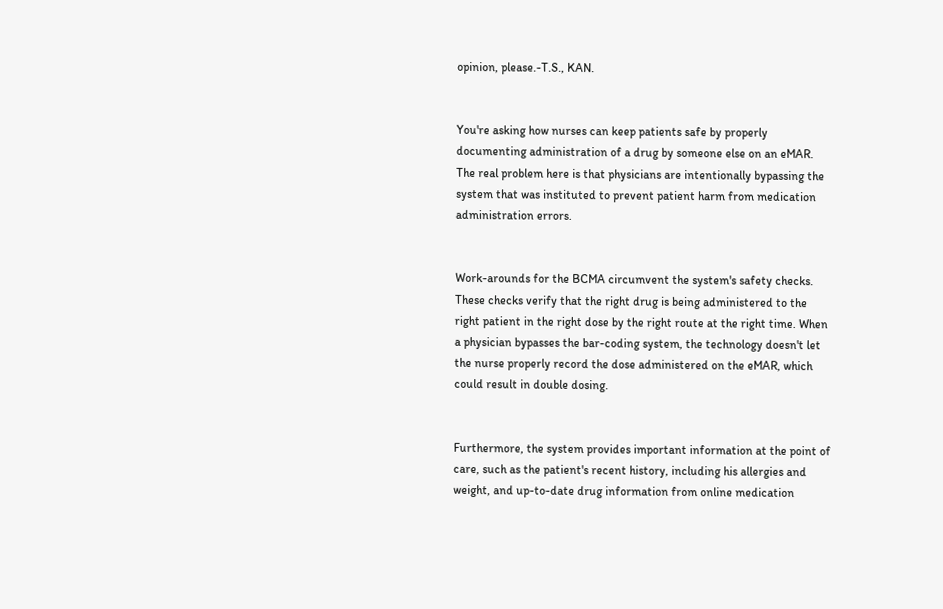opinion, please.-T.S., KAN.


You're asking how nurses can keep patients safe by properly documenting administration of a drug by someone else on an eMAR. The real problem here is that physicians are intentionally bypassing the system that was instituted to prevent patient harm from medication administration errors.


Work-arounds for the BCMA circumvent the system's safety checks. These checks verify that the right drug is being administered to the right patient in the right dose by the right route at the right time. When a physician bypasses the bar-coding system, the technology doesn't let the nurse properly record the dose administered on the eMAR, which could result in double dosing.


Furthermore, the system provides important information at the point of care, such as the patient's recent history, including his allergies and weight, and up-to-date drug information from online medication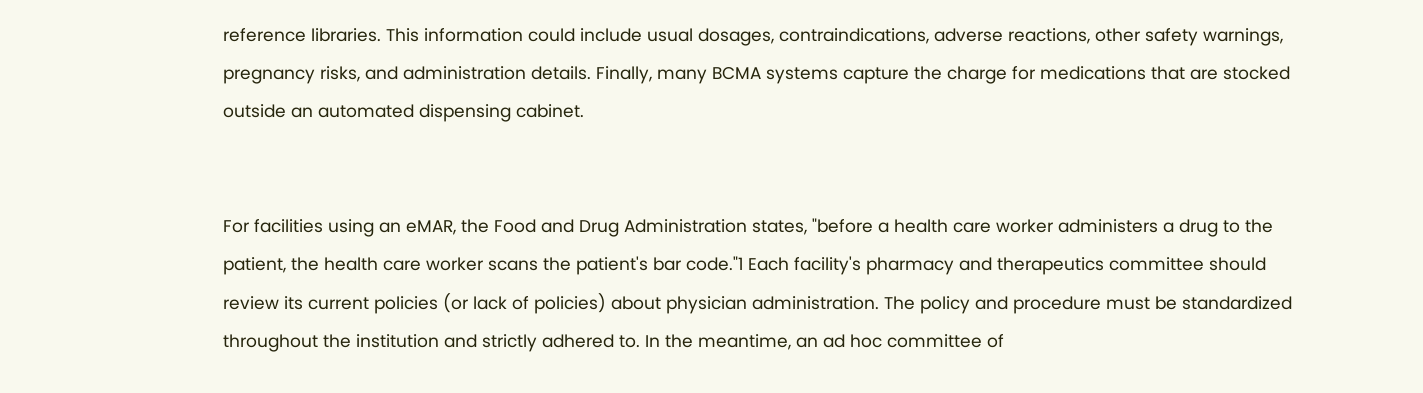reference libraries. This information could include usual dosages, contraindications, adverse reactions, other safety warnings, pregnancy risks, and administration details. Finally, many BCMA systems capture the charge for medications that are stocked outside an automated dispensing cabinet.


For facilities using an eMAR, the Food and Drug Administration states, "before a health care worker administers a drug to the patient, the health care worker scans the patient's bar code."1 Each facility's pharmacy and therapeutics committee should review its current policies (or lack of policies) about physician administration. The policy and procedure must be standardized throughout the institution and strictly adhered to. In the meantime, an ad hoc committee of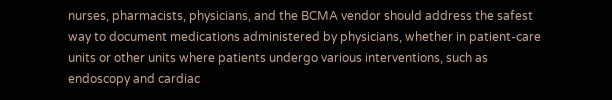nurses, pharmacists, physicians, and the BCMA vendor should address the safest way to document medications administered by physicians, whether in patient-care units or other units where patients undergo various interventions, such as endoscopy and cardiac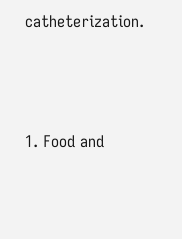catheterization.




1. Food and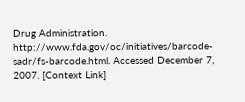Drug Administration. http://www.fda.gov/oc/initiatives/barcode-sadr/fs-barcode.html. Accessed December 7, 2007. [Context Link]